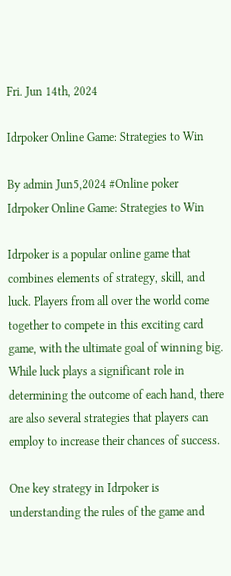Fri. Jun 14th, 2024

Idrpoker Online Game: Strategies to Win

By admin Jun5,2024 #Online poker
Idrpoker Online Game: Strategies to Win

Idrpoker is a popular online game that combines elements of strategy, skill, and luck. Players from all over the world come together to compete in this exciting card game, with the ultimate goal of winning big. While luck plays a significant role in determining the outcome of each hand, there are also several strategies that players can employ to increase their chances of success.

One key strategy in Idrpoker is understanding the rules of the game and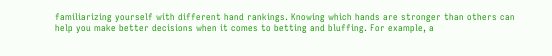familiarizing yourself with different hand rankings. Knowing which hands are stronger than others can help you make better decisions when it comes to betting and bluffing. For example, a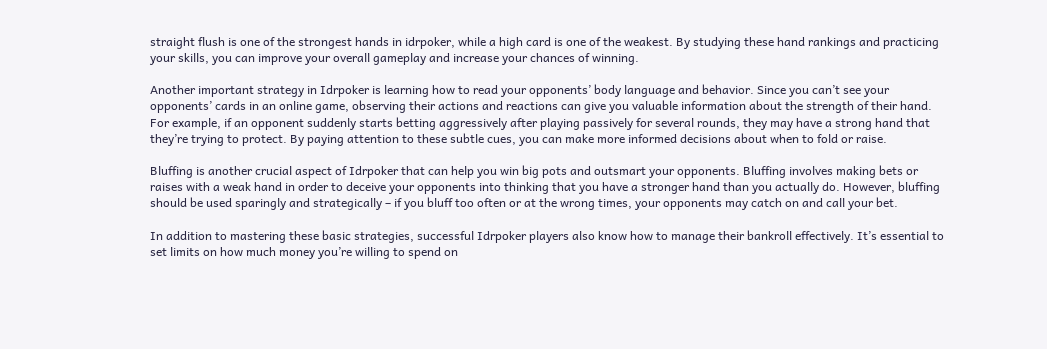straight flush is one of the strongest hands in idrpoker, while a high card is one of the weakest. By studying these hand rankings and practicing your skills, you can improve your overall gameplay and increase your chances of winning.

Another important strategy in Idrpoker is learning how to read your opponents’ body language and behavior. Since you can’t see your opponents’ cards in an online game, observing their actions and reactions can give you valuable information about the strength of their hand. For example, if an opponent suddenly starts betting aggressively after playing passively for several rounds, they may have a strong hand that they’re trying to protect. By paying attention to these subtle cues, you can make more informed decisions about when to fold or raise.

Bluffing is another crucial aspect of Idrpoker that can help you win big pots and outsmart your opponents. Bluffing involves making bets or raises with a weak hand in order to deceive your opponents into thinking that you have a stronger hand than you actually do. However, bluffing should be used sparingly and strategically – if you bluff too often or at the wrong times, your opponents may catch on and call your bet.

In addition to mastering these basic strategies, successful Idrpoker players also know how to manage their bankroll effectively. It’s essential to set limits on how much money you’re willing to spend on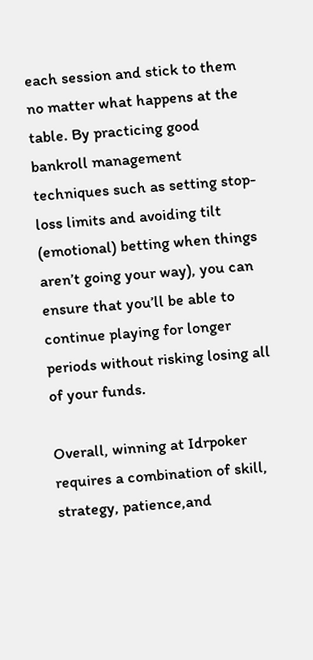each session and stick to them no matter what happens at the table. By practicing good bankroll management techniques such as setting stop-loss limits and avoiding tilt (emotional) betting when things aren’t going your way), you can ensure that you’ll be able to continue playing for longer periods without risking losing all of your funds.

Overall, winning at Idrpoker requires a combination of skill, strategy, patience,and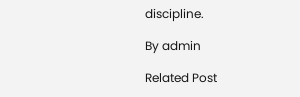discipline.

By admin

Related Post